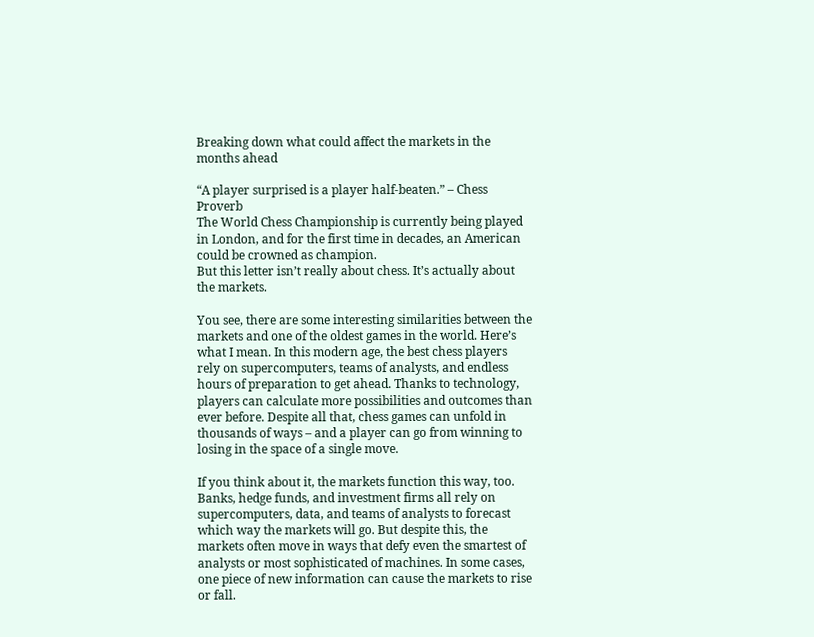Breaking down what could affect the markets in the months ahead

“A player surprised is a player half-beaten.” – Chess Proverb
The World Chess Championship is currently being played in London, and for the first time in decades, an American could be crowned as champion.
But this letter isn’t really about chess. It’s actually about the markets.

You see, there are some interesting similarities between the markets and one of the oldest games in the world. Here’s what I mean. In this modern age, the best chess players rely on supercomputers, teams of analysts, and endless hours of preparation to get ahead. Thanks to technology, players can calculate more possibilities and outcomes than ever before. Despite all that, chess games can unfold in thousands of ways – and a player can go from winning to losing in the space of a single move.

If you think about it, the markets function this way, too. Banks, hedge funds, and investment firms all rely on supercomputers, data, and teams of analysts to forecast which way the markets will go. But despite this, the markets often move in ways that defy even the smartest of analysts or most sophisticated of machines. In some cases, one piece of new information can cause the markets to rise or fall.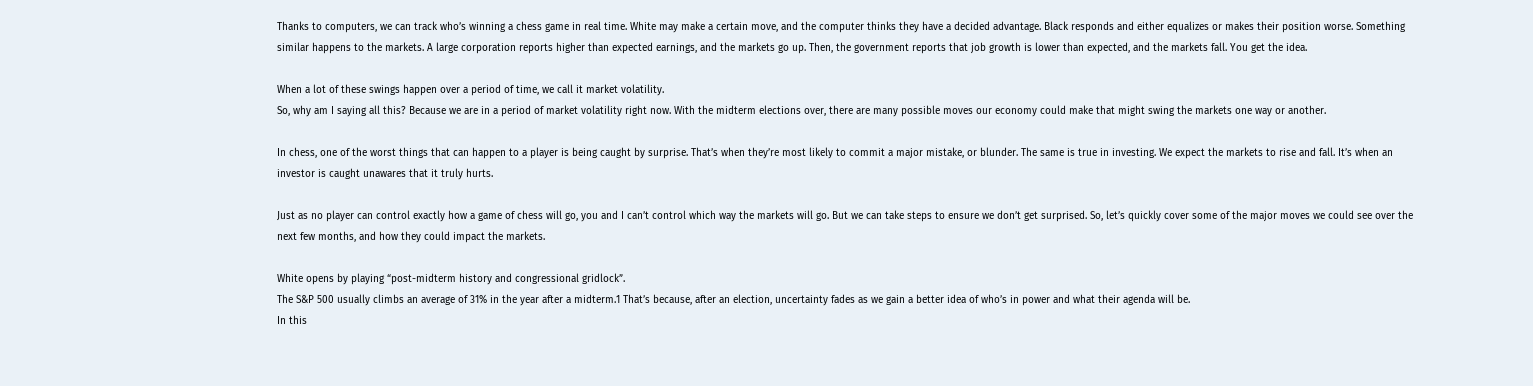Thanks to computers, we can track who’s winning a chess game in real time. White may make a certain move, and the computer thinks they have a decided advantage. Black responds and either equalizes or makes their position worse. Something similar happens to the markets. A large corporation reports higher than expected earnings, and the markets go up. Then, the government reports that job growth is lower than expected, and the markets fall. You get the idea.

When a lot of these swings happen over a period of time, we call it market volatility.
So, why am I saying all this? Because we are in a period of market volatility right now. With the midterm elections over, there are many possible moves our economy could make that might swing the markets one way or another.

In chess, one of the worst things that can happen to a player is being caught by surprise. That’s when they’re most likely to commit a major mistake, or blunder. The same is true in investing. We expect the markets to rise and fall. It’s when an investor is caught unawares that it truly hurts.

Just as no player can control exactly how a game of chess will go, you and I can’t control which way the markets will go. But we can take steps to ensure we don’t get surprised. So, let’s quickly cover some of the major moves we could see over the next few months, and how they could impact the markets.

White opens by playing “post-midterm history and congressional gridlock”.
The S&P 500 usually climbs an average of 31% in the year after a midterm.1 That’s because, after an election, uncertainty fades as we gain a better idea of who’s in power and what their agenda will be.
In this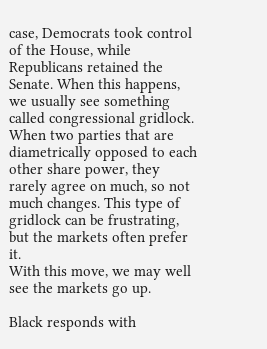case, Democrats took control of the House, while Republicans retained the Senate. When this happens, we usually see something called congressional gridlock. When two parties that are diametrically opposed to each other share power, they rarely agree on much, so not much changes. This type of gridlock can be frustrating, but the markets often prefer it.
With this move, we may well see the markets go up.

Black responds with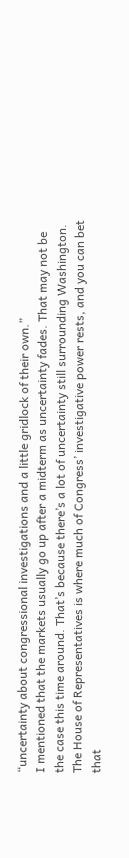“uncertainty about congressional investigations and a little gridlock of their own.”
I mentioned that the markets usually go up after a midterm as uncertainty fades. That may not be the case this time around. That’s because there’s a lot of uncertainty still surrounding Washington. The House of Representatives is where much of Congress’ investigative power rests, and you can bet that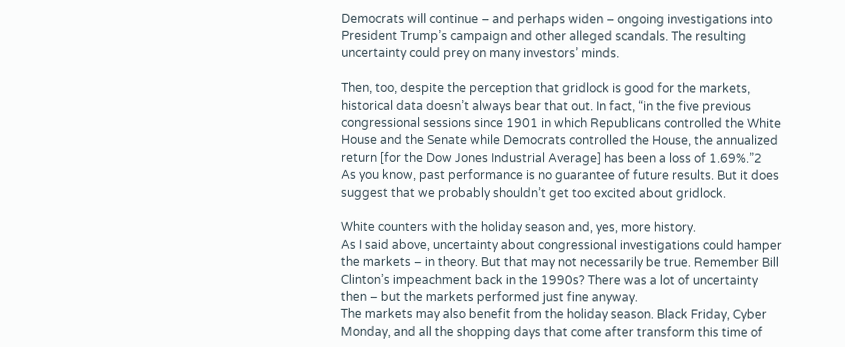Democrats will continue – and perhaps widen – ongoing investigations into President Trump’s campaign and other alleged scandals. The resulting uncertainty could prey on many investors’ minds.

Then, too, despite the perception that gridlock is good for the markets, historical data doesn’t always bear that out. In fact, “in the five previous congressional sessions since 1901 in which Republicans controlled the White House and the Senate while Democrats controlled the House, the annualized return [for the Dow Jones Industrial Average] has been a loss of 1.69%.”2
As you know, past performance is no guarantee of future results. But it does suggest that we probably shouldn’t get too excited about gridlock.

White counters with the holiday season and, yes, more history.
As I said above, uncertainty about congressional investigations could hamper the markets – in theory. But that may not necessarily be true. Remember Bill Clinton’s impeachment back in the 1990s? There was a lot of uncertainty then – but the markets performed just fine anyway.
The markets may also benefit from the holiday season. Black Friday, Cyber Monday, and all the shopping days that come after transform this time of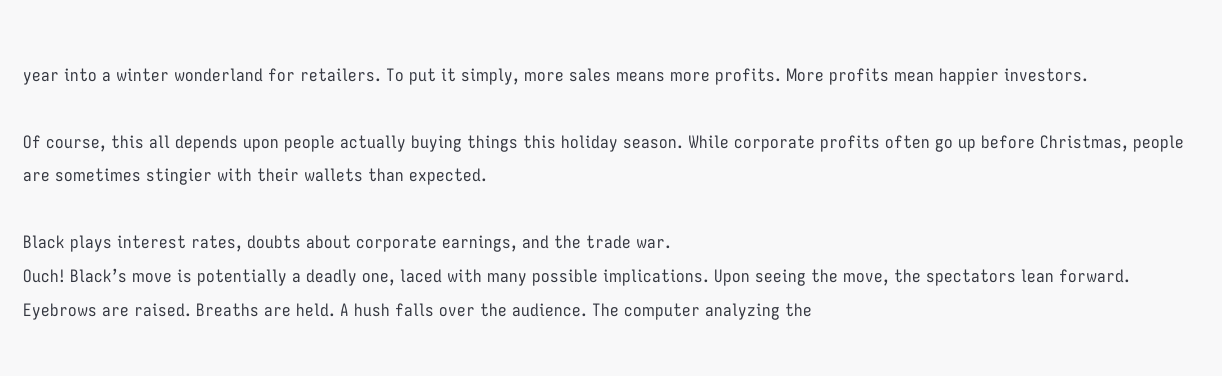year into a winter wonderland for retailers. To put it simply, more sales means more profits. More profits mean happier investors.

Of course, this all depends upon people actually buying things this holiday season. While corporate profits often go up before Christmas, people are sometimes stingier with their wallets than expected.

Black plays interest rates, doubts about corporate earnings, and the trade war.
Ouch! Black’s move is potentially a deadly one, laced with many possible implications. Upon seeing the move, the spectators lean forward. Eyebrows are raised. Breaths are held. A hush falls over the audience. The computer analyzing the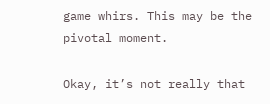game whirs. This may be the pivotal moment.

Okay, it’s not really that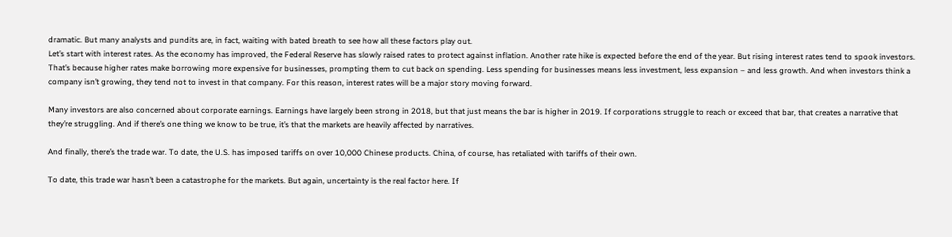dramatic. But many analysts and pundits are, in fact, waiting with bated breath to see how all these factors play out.
Let’s start with interest rates. As the economy has improved, the Federal Reserve has slowly raised rates to protect against inflation. Another rate hike is expected before the end of the year. But rising interest rates tend to spook investors. That’s because higher rates make borrowing more expensive for businesses, prompting them to cut back on spending. Less spending for businesses means less investment, less expansion – and less growth. And when investors think a company isn’t growing, they tend not to invest in that company. For this reason, interest rates will be a major story moving forward.

Many investors are also concerned about corporate earnings. Earnings have largely been strong in 2018, but that just means the bar is higher in 2019. If corporations struggle to reach or exceed that bar, that creates a narrative that they’re struggling. And if there’s one thing we know to be true, it’s that the markets are heavily affected by narratives.

And finally, there’s the trade war. To date, the U.S. has imposed tariffs on over 10,000 Chinese products. China, of course, has retaliated with tariffs of their own.

To date, this trade war hasn’t been a catastrophe for the markets. But again, uncertainty is the real factor here. If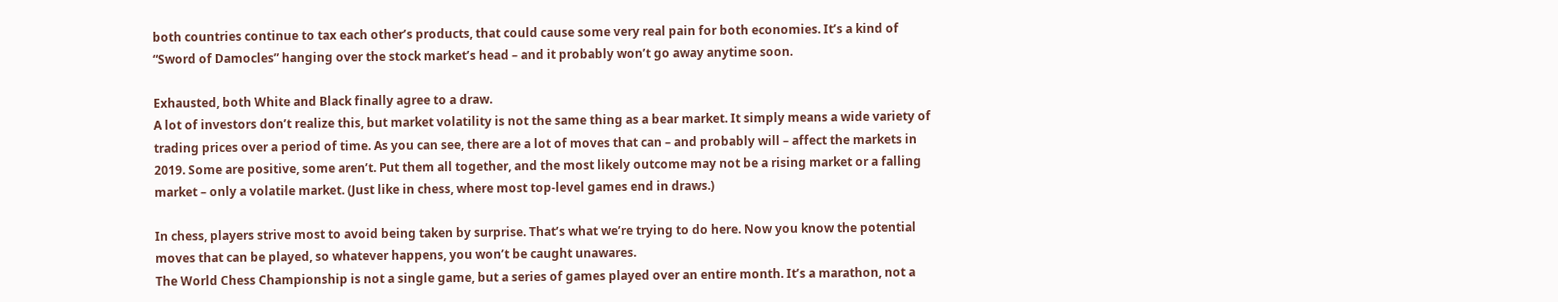both countries continue to tax each other’s products, that could cause some very real pain for both economies. It’s a kind of “Sword of Damocles” hanging over the stock market’s head – and it probably won’t go away anytime soon.

Exhausted, both White and Black finally agree to a draw.
A lot of investors don’t realize this, but market volatility is not the same thing as a bear market. It simply means a wide variety of trading prices over a period of time. As you can see, there are a lot of moves that can – and probably will – affect the markets in 2019. Some are positive, some aren’t. Put them all together, and the most likely outcome may not be a rising market or a falling market – only a volatile market. (Just like in chess, where most top-level games end in draws.)

In chess, players strive most to avoid being taken by surprise. That’s what we’re trying to do here. Now you know the potential moves that can be played, so whatever happens, you won’t be caught unawares.
The World Chess Championship is not a single game, but a series of games played over an entire month. It’s a marathon, not a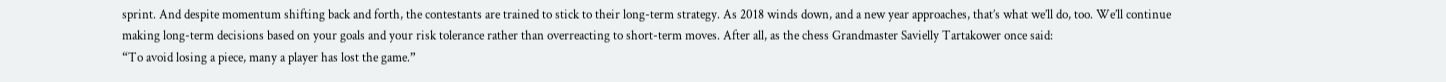sprint. And despite momentum shifting back and forth, the contestants are trained to stick to their long-term strategy. As 2018 winds down, and a new year approaches, that’s what we’ll do, too. We’ll continue making long-term decisions based on your goals and your risk tolerance rather than overreacting to short-term moves. After all, as the chess Grandmaster Savielly Tartakower once said:
“To avoid losing a piece, many a player has lost the game.”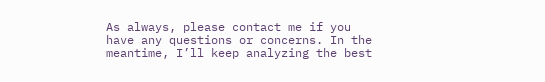As always, please contact me if you have any questions or concerns. In the meantime, I’ll keep analyzing the best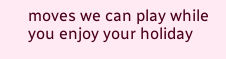moves we can play while you enjoy your holiday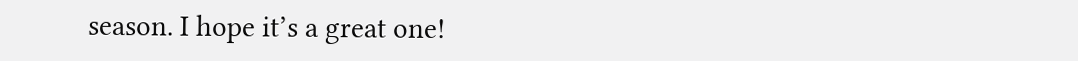season. I hope it’s a great one!